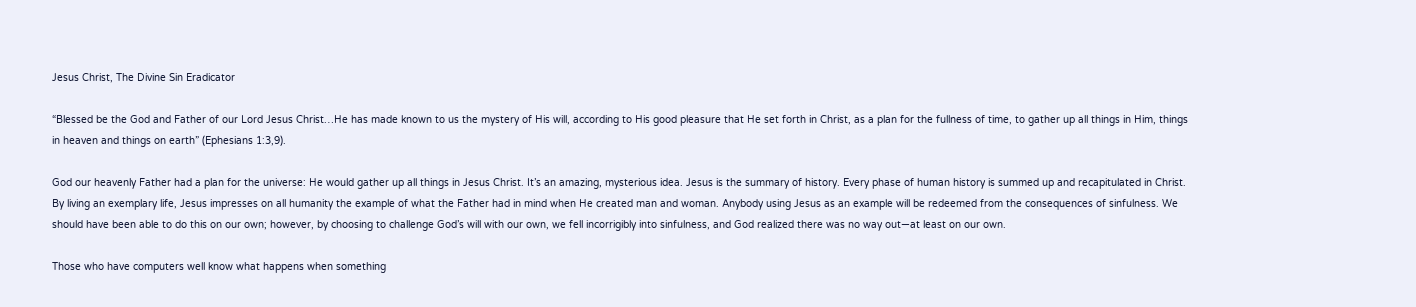Jesus Christ, The Divine Sin Eradicator

“Blessed be the God and Father of our Lord Jesus Christ…He has made known to us the mystery of His will, according to His good pleasure that He set forth in Christ, as a plan for the fullness of time, to gather up all things in Him, things in heaven and things on earth” (Ephesians 1:3,9).

God our heavenly Father had a plan for the universe: He would gather up all things in Jesus Christ. It’s an amazing, mysterious idea. Jesus is the summary of history. Every phase of human history is summed up and recapitulated in Christ. By living an exemplary life, Jesus impresses on all humanity the example of what the Father had in mind when He created man and woman. Anybody using Jesus as an example will be redeemed from the consequences of sinfulness. We should have been able to do this on our own; however, by choosing to challenge God’s will with our own, we fell incorrigibly into sinfulness, and God realized there was no way out—at least on our own.

Those who have computers well know what happens when something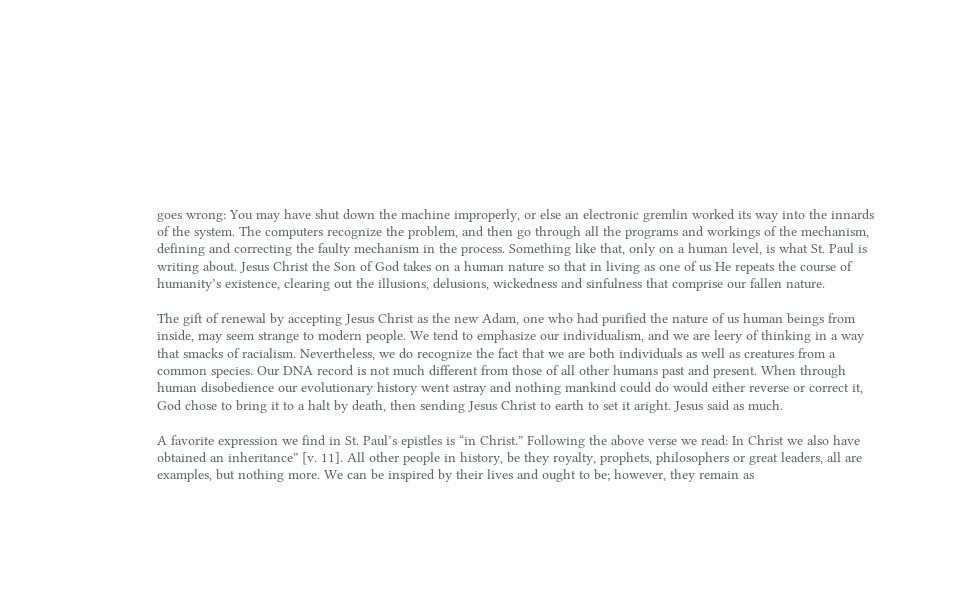goes wrong: You may have shut down the machine improperly, or else an electronic gremlin worked its way into the innards of the system. The computers recognize the problem, and then go through all the programs and workings of the mechanism, defining and correcting the faulty mechanism in the process. Something like that, only on a human level, is what St. Paul is writing about. Jesus Christ the Son of God takes on a human nature so that in living as one of us He repeats the course of humanity’s existence, clearing out the illusions, delusions, wickedness and sinfulness that comprise our fallen nature.

The gift of renewal by accepting Jesus Christ as the new Adam, one who had purified the nature of us human beings from inside, may seem strange to modern people. We tend to emphasize our individualism, and we are leery of thinking in a way that smacks of racialism. Nevertheless, we do recognize the fact that we are both individuals as well as creatures from a common species. Our DNA record is not much different from those of all other humans past and present. When through human disobedience our evolutionary history went astray and nothing mankind could do would either reverse or correct it, God chose to bring it to a halt by death, then sending Jesus Christ to earth to set it aright. Jesus said as much.

A favorite expression we find in St. Paul’s epistles is “in Christ.” Following the above verse we read: In Christ we also have obtained an inheritance” [v. 11]. All other people in history, be they royalty, prophets, philosophers or great leaders, all are examples, but nothing more. We can be inspired by their lives and ought to be; however, they remain as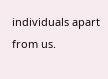individuals apart from us.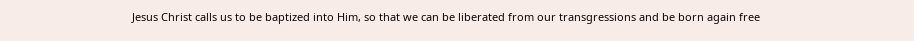Jesus Christ calls us to be baptized into Him, so that we can be liberated from our transgressions and be born again free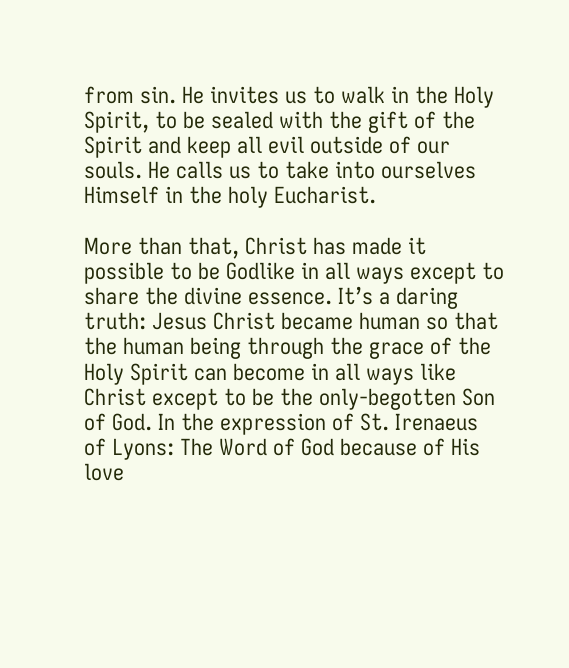from sin. He invites us to walk in the Holy Spirit, to be sealed with the gift of the Spirit and keep all evil outside of our souls. He calls us to take into ourselves Himself in the holy Eucharist.

More than that, Christ has made it possible to be Godlike in all ways except to share the divine essence. It’s a daring truth: Jesus Christ became human so that the human being through the grace of the Holy Spirit can become in all ways like Christ except to be the only-begotten Son of God. In the expression of St. Irenaeus of Lyons: The Word of God because of His love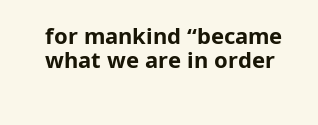for mankind “became what we are in order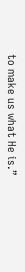to make us what He is.”